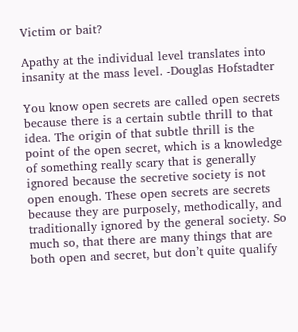Victim or bait?

Apathy at the individual level translates into insanity at the mass level. -Douglas Hofstadter

You know open secrets are called open secrets because there is a certain subtle thrill to that idea. The origin of that subtle thrill is the point of the open secret, which is a knowledge of something really scary that is generally ignored because the secretive society is not open enough. These open secrets are secrets because they are purposely, methodically, and traditionally ignored by the general society. So much so, that there are many things that are both open and secret, but don’t quite qualify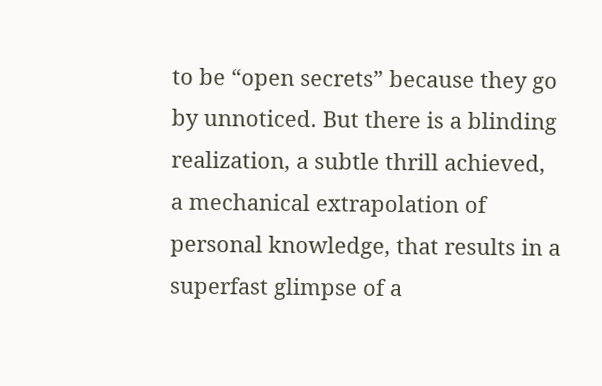to be “open secrets” because they go by unnoticed. But there is a blinding realization, a subtle thrill achieved, a mechanical extrapolation of personal knowledge, that results in a superfast glimpse of a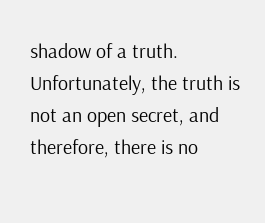shadow of a truth. Unfortunately, the truth is not an open secret, and therefore, there is no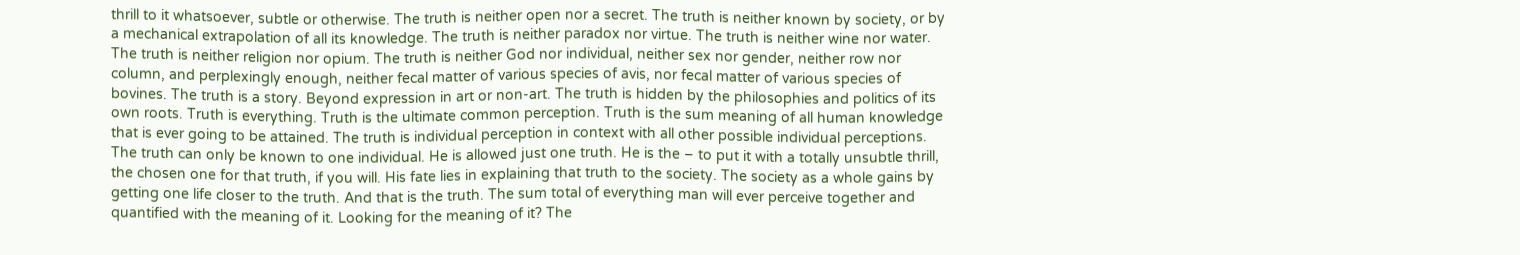thrill to it whatsoever, subtle or otherwise. The truth is neither open nor a secret. The truth is neither known by society, or by a mechanical extrapolation of all its knowledge. The truth is neither paradox nor virtue. The truth is neither wine nor water. The truth is neither religion nor opium. The truth is neither God nor individual, neither sex nor gender, neither row nor column, and perplexingly enough, neither fecal matter of various species of avis, nor fecal matter of various species of bovines. The truth is a story. Beyond expression in art or non-art. The truth is hidden by the philosophies and politics of its own roots. Truth is everything. Truth is the ultimate common perception. Truth is the sum meaning of all human knowledge that is ever going to be attained. The truth is individual perception in context with all other possible individual perceptions. The truth can only be known to one individual. He is allowed just one truth. He is the – to put it with a totally unsubtle thrill, the chosen one for that truth, if you will. His fate lies in explaining that truth to the society. The society as a whole gains by getting one life closer to the truth. And that is the truth. The sum total of everything man will ever perceive together and quantified with the meaning of it. Looking for the meaning of it? The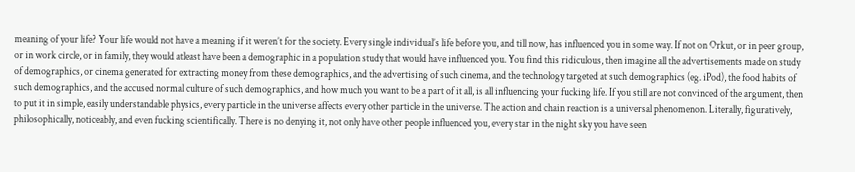meaning of your life? Your life would not have a meaning if it weren’t for the society. Every single individual’s life before you, and till now, has influenced you in some way. If not on Orkut, or in peer group, or in work circle, or in family, they would atleast have been a demographic in a population study that would have influenced you. You find this ridiculous, then imagine all the advertisements made on study of demographics, or cinema generated for extracting money from these demographics, and the advertising of such cinema, and the technology targeted at such demographics (eg. iPod), the food habits of such demographics, and the accused normal culture of such demographics, and how much you want to be a part of it all, is all influencing your fucking life. If you still are not convinced of the argument, then to put it in simple, easily understandable physics, every particle in the universe affects every other particle in the universe. The action and chain reaction is a universal phenomenon. Literally, figuratively, philosophically, noticeably, and even fucking scientifically. There is no denying it, not only have other people influenced you, every star in the night sky you have seen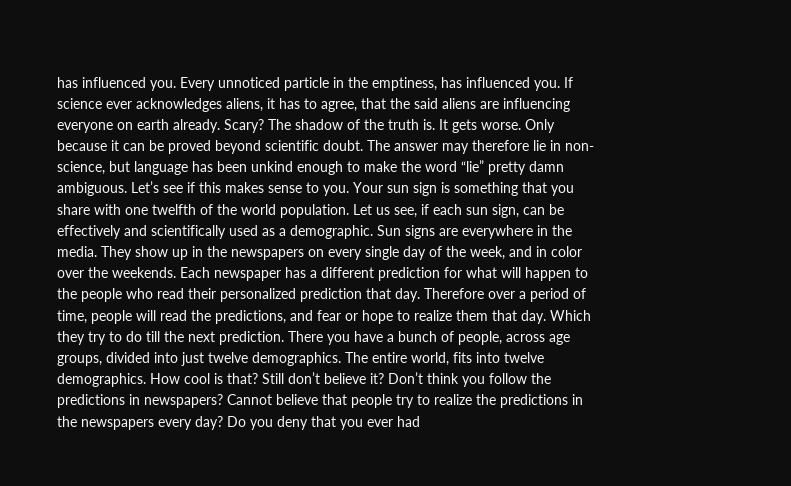has influenced you. Every unnoticed particle in the emptiness, has influenced you. If science ever acknowledges aliens, it has to agree, that the said aliens are influencing everyone on earth already. Scary? The shadow of the truth is. It gets worse. Only because it can be proved beyond scientific doubt. The answer may therefore lie in non-science, but language has been unkind enough to make the word “lie” pretty damn ambiguous. Let’s see if this makes sense to you. Your sun sign is something that you share with one twelfth of the world population. Let us see, if each sun sign, can be effectively and scientifically used as a demographic. Sun signs are everywhere in the media. They show up in the newspapers on every single day of the week, and in color over the weekends. Each newspaper has a different prediction for what will happen to the people who read their personalized prediction that day. Therefore over a period of time, people will read the predictions, and fear or hope to realize them that day. Which they try to do till the next prediction. There you have a bunch of people, across age groups, divided into just twelve demographics. The entire world, fits into twelve demographics. How cool is that? Still don’t believe it? Don’t think you follow the predictions in newspapers? Cannot believe that people try to realize the predictions in the newspapers every day? Do you deny that you ever had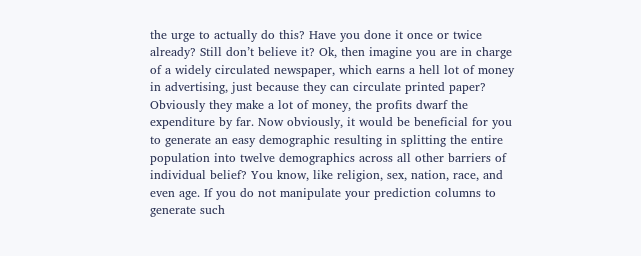the urge to actually do this? Have you done it once or twice already? Still don’t believe it? Ok, then imagine you are in charge of a widely circulated newspaper, which earns a hell lot of money in advertising, just because they can circulate printed paper? Obviously they make a lot of money, the profits dwarf the expenditure by far. Now obviously, it would be beneficial for you to generate an easy demographic resulting in splitting the entire population into twelve demographics across all other barriers of individual belief? You know, like religion, sex, nation, race, and even age. If you do not manipulate your prediction columns to generate such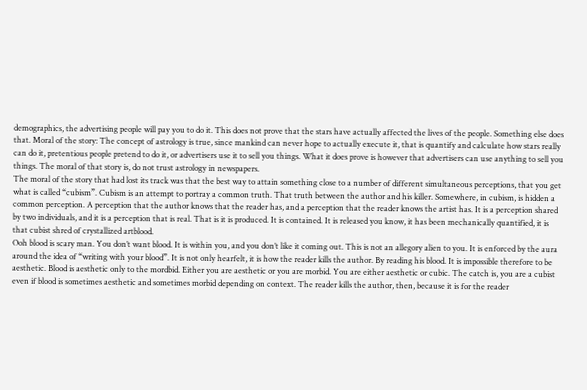demographics, the advertising people will pay you to do it. This does not prove that the stars have actually affected the lives of the people. Something else does that. Moral of the story: The concept of astrology is true, since mankind can never hope to actually execute it, that is quantify and calculate how stars really can do it, pretentious people pretend to do it, or advertisers use it to sell you things. What it does prove is however that advertisers can use anything to sell you things. The moral of that story is, do not trust astrology in newspapers.
The moral of the story that had lost its track was that the best way to attain something close to a number of different simultaneous perceptions, that you get what is called “cubism”. Cubism is an attempt to portray a common truth. That truth between the author and his killer. Somewhere, in cubism, is hidden a common perception. A perception that the author knows that the reader has, and a perception that the reader knows the artist has. It is a perception shared by two individuals, and it is a perception that is real. That is it is produced. It is contained. It is released you know, it has been mechanically quantified, it is that cubist shred of crystallized artblood.
Ooh blood is scary man. You don’t want blood. It is within you, and you don’t like it coming out. This is not an allegory alien to you. It is enforced by the aura around the idea of “writing with your blood”. It is not only hearfelt, it is how the reader kills the author. By reading his blood. It is impossible therefore to be aesthetic. Blood is aesthetic only to the mordbid. Either you are aesthetic or you are morbid. You are either aesthetic or cubic. The catch is, you are a cubist even if blood is sometimes aesthetic and sometimes morbid depending on context. The reader kills the author, then, because it is for the reader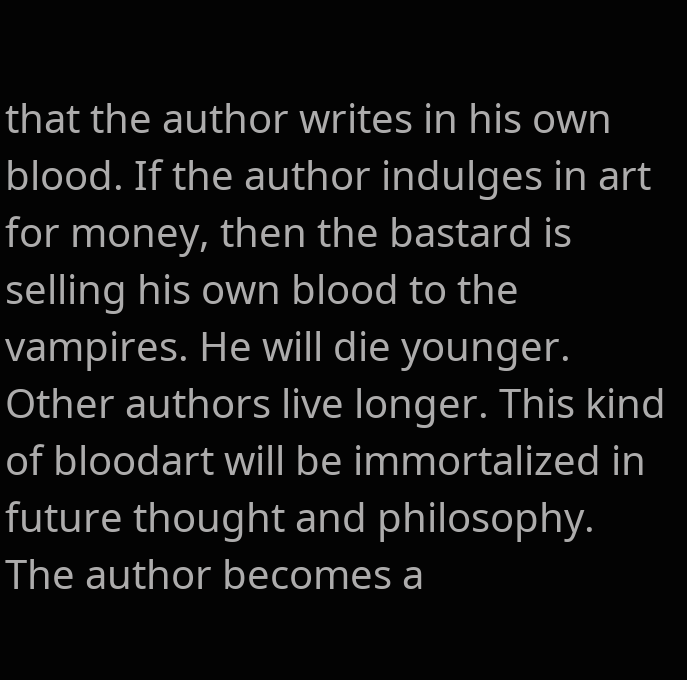that the author writes in his own blood. If the author indulges in art for money, then the bastard is selling his own blood to the vampires. He will die younger. Other authors live longer. This kind of bloodart will be immortalized in future thought and philosophy. The author becomes a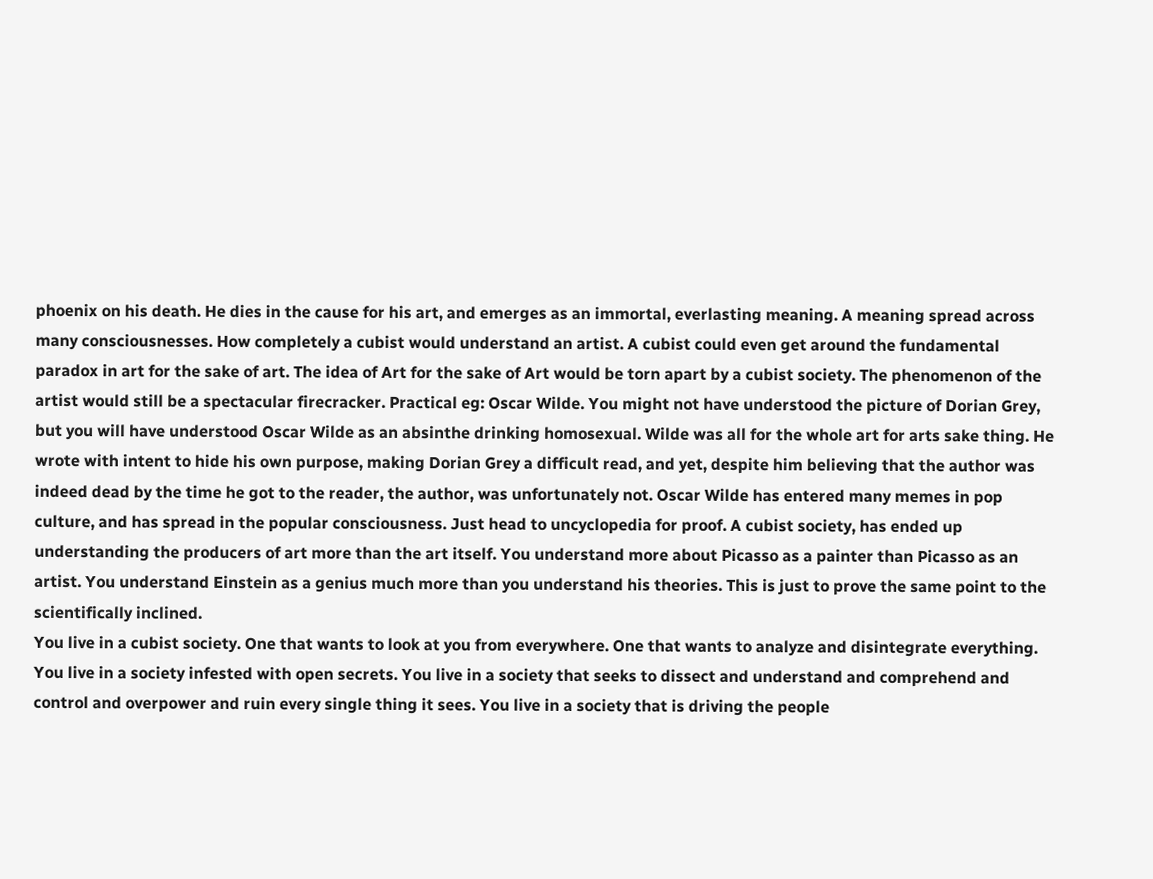phoenix on his death. He dies in the cause for his art, and emerges as an immortal, everlasting meaning. A meaning spread across many consciousnesses. How completely a cubist would understand an artist. A cubist could even get around the fundamental paradox in art for the sake of art. The idea of Art for the sake of Art would be torn apart by a cubist society. The phenomenon of the artist would still be a spectacular firecracker. Practical eg: Oscar Wilde. You might not have understood the picture of Dorian Grey, but you will have understood Oscar Wilde as an absinthe drinking homosexual. Wilde was all for the whole art for arts sake thing. He wrote with intent to hide his own purpose, making Dorian Grey a difficult read, and yet, despite him believing that the author was indeed dead by the time he got to the reader, the author, was unfortunately not. Oscar Wilde has entered many memes in pop culture, and has spread in the popular consciousness. Just head to uncyclopedia for proof. A cubist society, has ended up understanding the producers of art more than the art itself. You understand more about Picasso as a painter than Picasso as an artist. You understand Einstein as a genius much more than you understand his theories. This is just to prove the same point to the scientifically inclined.
You live in a cubist society. One that wants to look at you from everywhere. One that wants to analyze and disintegrate everything. You live in a society infested with open secrets. You live in a society that seeks to dissect and understand and comprehend and control and overpower and ruin every single thing it sees. You live in a society that is driving the people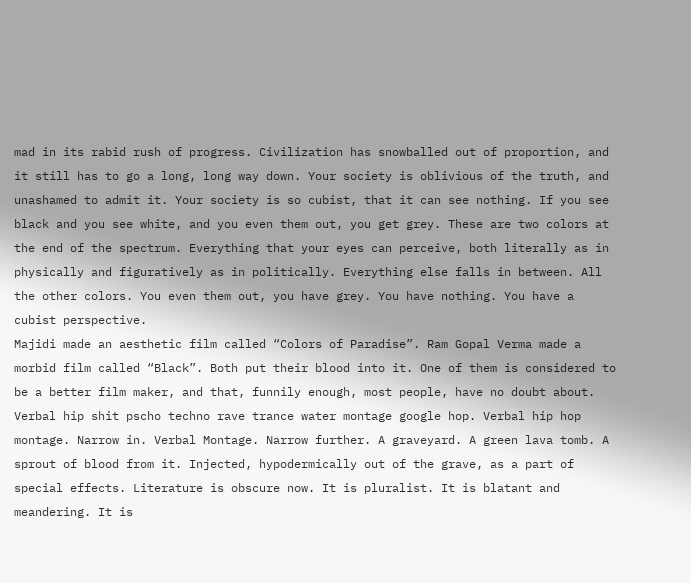mad in its rabid rush of progress. Civilization has snowballed out of proportion, and it still has to go a long, long way down. Your society is oblivious of the truth, and unashamed to admit it. Your society is so cubist, that it can see nothing. If you see black and you see white, and you even them out, you get grey. These are two colors at the end of the spectrum. Everything that your eyes can perceive, both literally as in physically and figuratively as in politically. Everything else falls in between. All the other colors. You even them out, you have grey. You have nothing. You have a cubist perspective.
Majidi made an aesthetic film called “Colors of Paradise”. Ram Gopal Verma made a morbid film called “Black”. Both put their blood into it. One of them is considered to be a better film maker, and that, funnily enough, most people, have no doubt about.
Verbal hip shit pscho techno rave trance water montage google hop. Verbal hip hop montage. Narrow in. Verbal Montage. Narrow further. A graveyard. A green lava tomb. A sprout of blood from it. Injected, hypodermically out of the grave, as a part of special effects. Literature is obscure now. It is pluralist. It is blatant and meandering. It is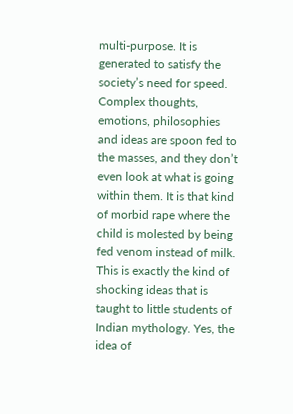multi-purpose. It is generated to satisfy the society’s need for speed. Complex thoughts, emotions, philosophies and ideas are spoon fed to the masses, and they don’t even look at what is going within them. It is that kind of morbid rape where the child is molested by being fed venom instead of milk. This is exactly the kind of shocking ideas that is taught to little students of Indian mythology. Yes, the idea of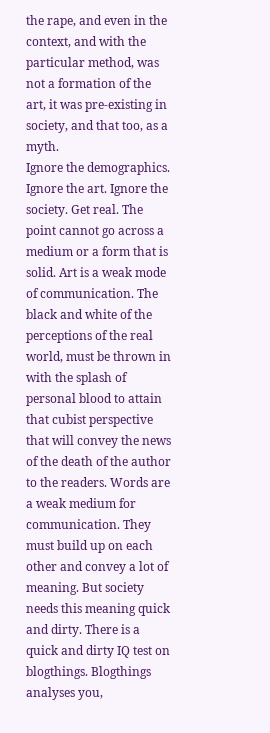the rape, and even in the context, and with the particular method, was not a formation of the art, it was pre-existing in society, and that too, as a myth.
Ignore the demographics. Ignore the art. Ignore the society. Get real. The point cannot go across a medium or a form that is solid. Art is a weak mode of communication. The black and white of the perceptions of the real world, must be thrown in with the splash of personal blood to attain that cubist perspective that will convey the news of the death of the author to the readers. Words are a weak medium for communication. They must build up on each other and convey a lot of meaning. But society needs this meaning quick and dirty. There is a quick and dirty IQ test on blogthings. Blogthings analyses you,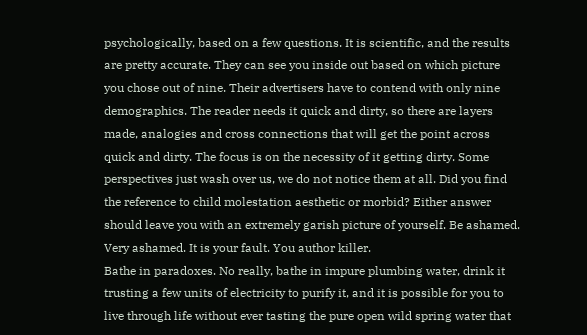psychologically, based on a few questions. It is scientific, and the results are pretty accurate. They can see you inside out based on which picture you chose out of nine. Their advertisers have to contend with only nine demographics. The reader needs it quick and dirty, so there are layers made, analogies and cross connections that will get the point across quick and dirty. The focus is on the necessity of it getting dirty. Some perspectives just wash over us, we do not notice them at all. Did you find the reference to child molestation aesthetic or morbid? Either answer should leave you with an extremely garish picture of yourself. Be ashamed. Very ashamed. It is your fault. You author killer.
Bathe in paradoxes. No really, bathe in impure plumbing water, drink it trusting a few units of electricity to purify it, and it is possible for you to live through life without ever tasting the pure open wild spring water that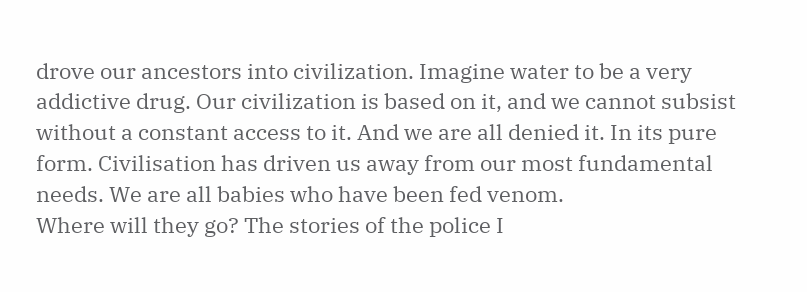drove our ancestors into civilization. Imagine water to be a very addictive drug. Our civilization is based on it, and we cannot subsist without a constant access to it. And we are all denied it. In its pure form. Civilisation has driven us away from our most fundamental needs. We are all babies who have been fed venom.
Where will they go? The stories of the police I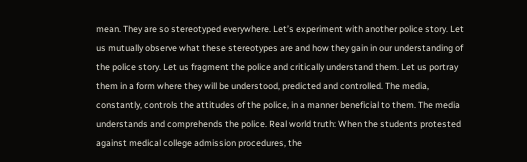mean. They are so stereotyped everywhere. Let’s experiment with another police story. Let us mutually observe what these stereotypes are and how they gain in our understanding of the police story. Let us fragment the police and critically understand them. Let us portray them in a form where they will be understood, predicted and controlled. The media, constantly, controls the attitudes of the police, in a manner beneficial to them. The media understands and comprehends the police. Real world truth: When the students protested against medical college admission procedures, the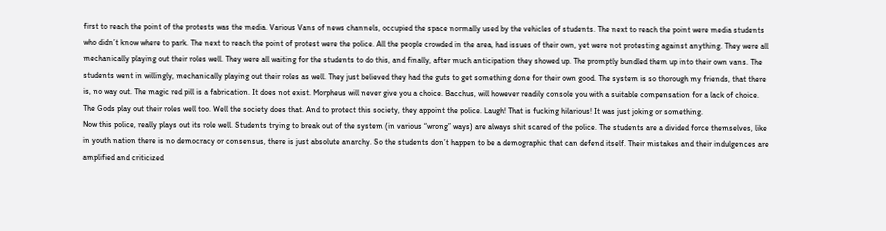first to reach the point of the protests was the media. Various Vans of news channels, occupied the space normally used by the vehicles of students. The next to reach the point were media students who didn’t know where to park. The next to reach the point of protest were the police. All the people crowded in the area, had issues of their own, yet were not protesting against anything. They were all mechanically playing out their roles well. They were all waiting for the students to do this, and finally, after much anticipation they showed up. The promptly bundled them up into their own vans. The students went in willingly, mechanically playing out their roles as well. They just believed they had the guts to get something done for their own good. The system is so thorough my friends, that there is, no way out. The magic red pill is a fabrication. It does not exist. Morpheus will never give you a choice. Bacchus, will however readily console you with a suitable compensation for a lack of choice. The Gods play out their roles well too. Well the society does that. And to protect this society, they appoint the police. Laugh! That is fucking hilarious! It was just joking or something.
Now this police, really plays out its role well. Students trying to break out of the system (in various “wrong” ways) are always shit scared of the police. The students are a divided force themselves, like in youth nation there is no democracy or consensus, there is just absolute anarchy. So the students don’t happen to be a demographic that can defend itself. Their mistakes and their indulgences are amplified and criticized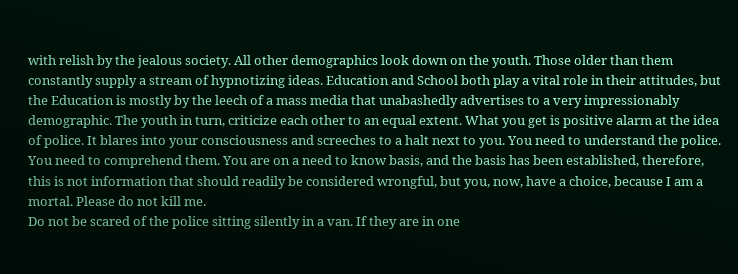with relish by the jealous society. All other demographics look down on the youth. Those older than them constantly supply a stream of hypnotizing ideas. Education and School both play a vital role in their attitudes, but the Education is mostly by the leech of a mass media that unabashedly advertises to a very impressionably demographic. The youth in turn, criticize each other to an equal extent. What you get is positive alarm at the idea of police. It blares into your consciousness and screeches to a halt next to you. You need to understand the police. You need to comprehend them. You are on a need to know basis, and the basis has been established, therefore, this is not information that should readily be considered wrongful, but you, now, have a choice, because I am a mortal. Please do not kill me.
Do not be scared of the police sitting silently in a van. If they are in one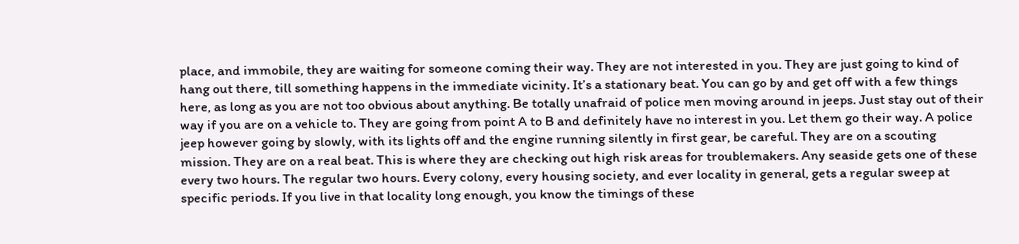place, and immobile, they are waiting for someone coming their way. They are not interested in you. They are just going to kind of hang out there, till something happens in the immediate vicinity. It’s a stationary beat. You can go by and get off with a few things here, as long as you are not too obvious about anything. Be totally unafraid of police men moving around in jeeps. Just stay out of their way if you are on a vehicle to. They are going from point A to B and definitely have no interest in you. Let them go their way. A police jeep however going by slowly, with its lights off and the engine running silently in first gear, be careful. They are on a scouting mission. They are on a real beat. This is where they are checking out high risk areas for troublemakers. Any seaside gets one of these every two hours. The regular two hours. Every colony, every housing society, and ever locality in general, gets a regular sweep at specific periods. If you live in that locality long enough, you know the timings of these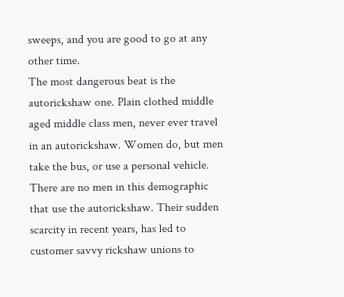sweeps, and you are good to go at any other time.
The most dangerous beat is the autorickshaw one. Plain clothed middle aged middle class men, never ever travel in an autorickshaw. Women do, but men take the bus, or use a personal vehicle. There are no men in this demographic that use the autorickshaw. Their sudden scarcity in recent years, has led to customer savvy rickshaw unions to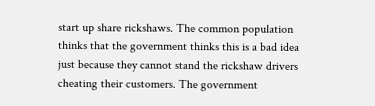start up share rickshaws. The common population thinks that the government thinks this is a bad idea just because they cannot stand the rickshaw drivers cheating their customers. The government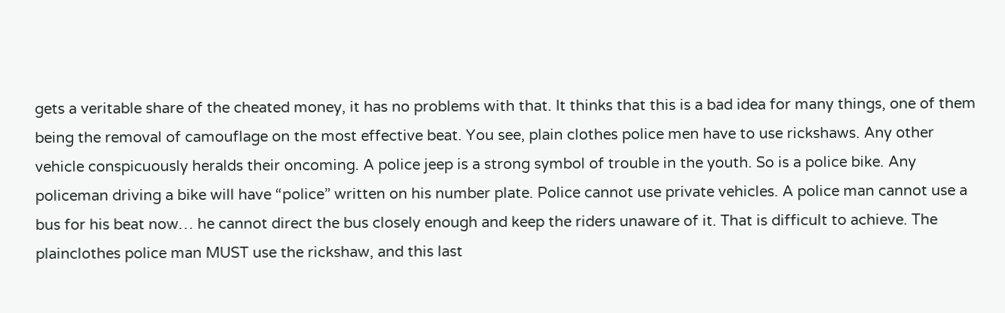gets a veritable share of the cheated money, it has no problems with that. It thinks that this is a bad idea for many things, one of them being the removal of camouflage on the most effective beat. You see, plain clothes police men have to use rickshaws. Any other vehicle conspicuously heralds their oncoming. A police jeep is a strong symbol of trouble in the youth. So is a police bike. Any policeman driving a bike will have “police” written on his number plate. Police cannot use private vehicles. A police man cannot use a bus for his beat now… he cannot direct the bus closely enough and keep the riders unaware of it. That is difficult to achieve. The plainclothes police man MUST use the rickshaw, and this last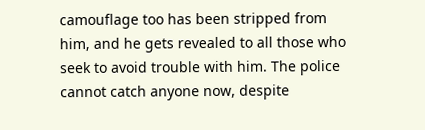camouflage too has been stripped from him, and he gets revealed to all those who seek to avoid trouble with him. The police cannot catch anyone now, despite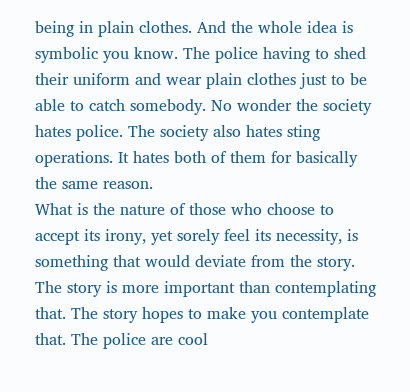being in plain clothes. And the whole idea is symbolic you know. The police having to shed their uniform and wear plain clothes just to be able to catch somebody. No wonder the society hates police. The society also hates sting operations. It hates both of them for basically the same reason.
What is the nature of those who choose to accept its irony, yet sorely feel its necessity, is something that would deviate from the story. The story is more important than contemplating that. The story hopes to make you contemplate that. The police are cool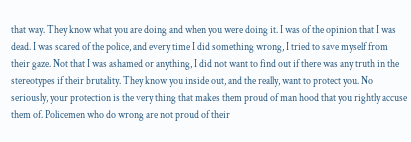that way. They know what you are doing and when you were doing it. I was of the opinion that I was dead. I was scared of the police, and every time I did something wrong, I tried to save myself from their gaze. Not that I was ashamed or anything, I did not want to find out if there was any truth in the stereotypes if their brutality. They know you inside out, and the really, want to protect you. No seriously, your protection is the very thing that makes them proud of man hood that you rightly accuse them of. Policemen who do wrong are not proud of their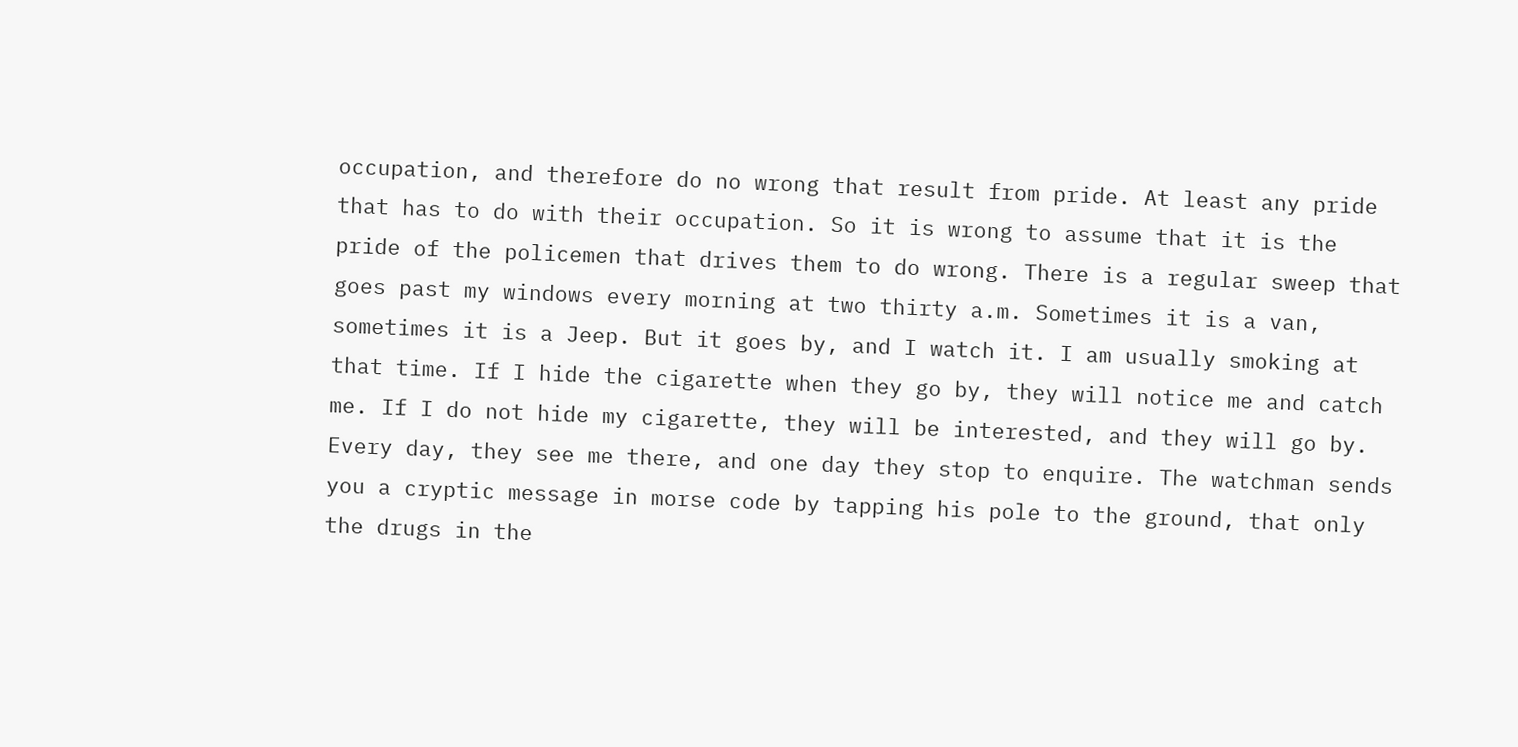occupation, and therefore do no wrong that result from pride. At least any pride that has to do with their occupation. So it is wrong to assume that it is the pride of the policemen that drives them to do wrong. There is a regular sweep that goes past my windows every morning at two thirty a.m. Sometimes it is a van, sometimes it is a Jeep. But it goes by, and I watch it. I am usually smoking at that time. If I hide the cigarette when they go by, they will notice me and catch me. If I do not hide my cigarette, they will be interested, and they will go by. Every day, they see me there, and one day they stop to enquire. The watchman sends you a cryptic message in morse code by tapping his pole to the ground, that only the drugs in the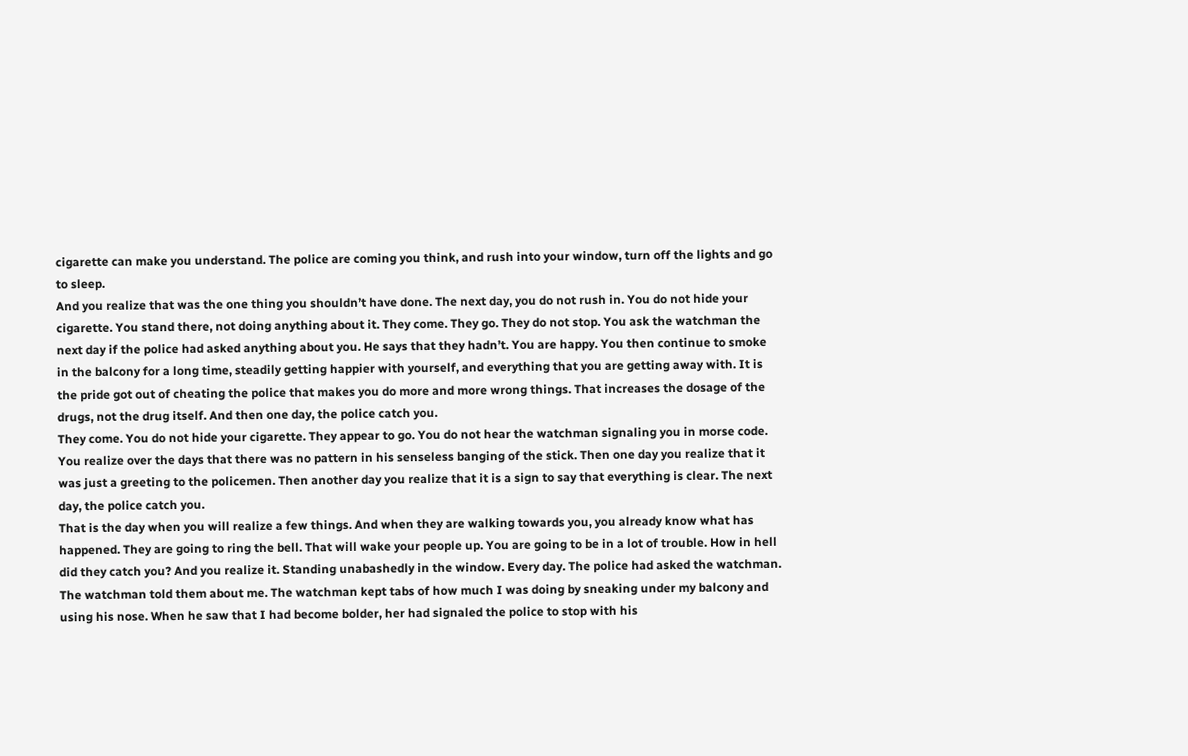cigarette can make you understand. The police are coming you think, and rush into your window, turn off the lights and go to sleep.
And you realize that was the one thing you shouldn’t have done. The next day, you do not rush in. You do not hide your cigarette. You stand there, not doing anything about it. They come. They go. They do not stop. You ask the watchman the next day if the police had asked anything about you. He says that they hadn’t. You are happy. You then continue to smoke in the balcony for a long time, steadily getting happier with yourself, and everything that you are getting away with. It is the pride got out of cheating the police that makes you do more and more wrong things. That increases the dosage of the drugs, not the drug itself. And then one day, the police catch you.
They come. You do not hide your cigarette. They appear to go. You do not hear the watchman signaling you in morse code. You realize over the days that there was no pattern in his senseless banging of the stick. Then one day you realize that it was just a greeting to the policemen. Then another day you realize that it is a sign to say that everything is clear. The next day, the police catch you.
That is the day when you will realize a few things. And when they are walking towards you, you already know what has happened. They are going to ring the bell. That will wake your people up. You are going to be in a lot of trouble. How in hell did they catch you? And you realize it. Standing unabashedly in the window. Every day. The police had asked the watchman. The watchman told them about me. The watchman kept tabs of how much I was doing by sneaking under my balcony and using his nose. When he saw that I had become bolder, her had signaled the police to stop with his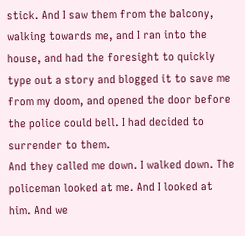stick. And I saw them from the balcony, walking towards me, and I ran into the house, and had the foresight to quickly type out a story and blogged it to save me from my doom, and opened the door before the police could bell. I had decided to surrender to them.
And they called me down. I walked down. The policeman looked at me. And I looked at him. And we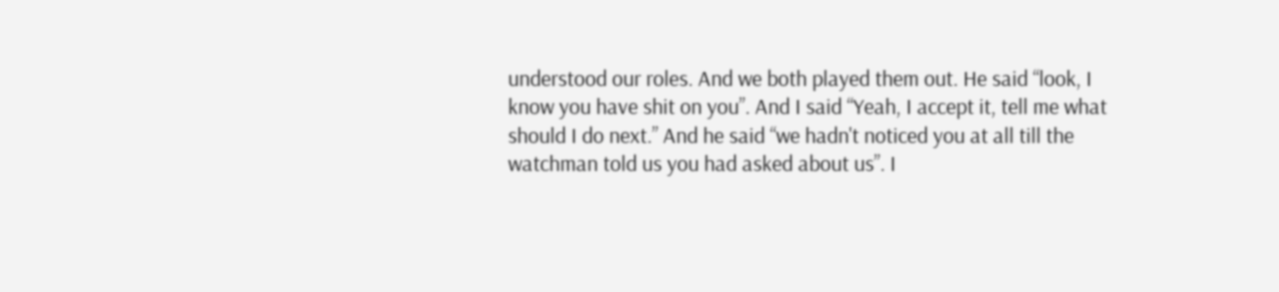understood our roles. And we both played them out. He said “look, I know you have shit on you”. And I said “Yeah, I accept it, tell me what should I do next.” And he said “we hadn't noticed you at all till the watchman told us you had asked about us”. I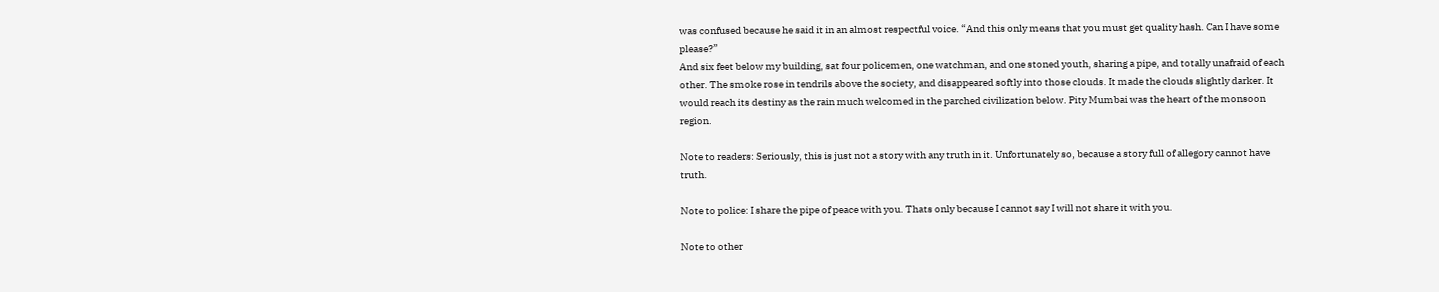was confused because he said it in an almost respectful voice. “And this only means that you must get quality hash. Can I have some please?”
And six feet below my building, sat four policemen, one watchman, and one stoned youth, sharing a pipe, and totally unafraid of each other. The smoke rose in tendrils above the society, and disappeared softly into those clouds. It made the clouds slightly darker. It would reach its destiny as the rain much welcomed in the parched civilization below. Pity Mumbai was the heart of the monsoon region.

Note to readers: Seriously, this is just not a story with any truth in it. Unfortunately so, because a story full of allegory cannot have truth.

Note to police: I share the pipe of peace with you. Thats only because I cannot say I will not share it with you.

Note to other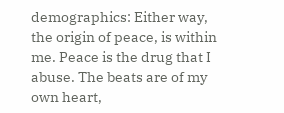demographics: Either way, the origin of peace, is within me. Peace is the drug that I abuse. The beats are of my own heart,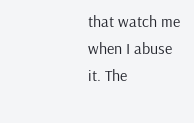that watch me when I abuse it. The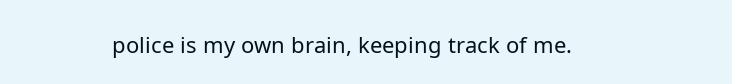police is my own brain, keeping track of me.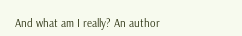And what am I really? An author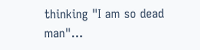thinking "I am so dead man"...